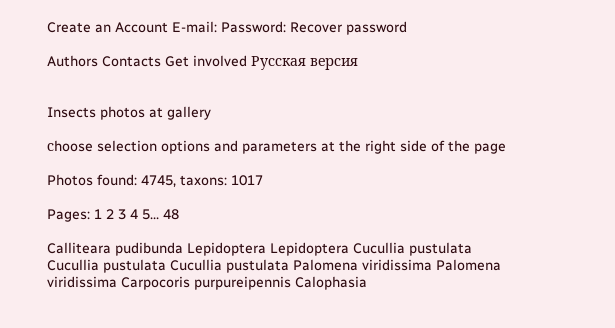Create an Account E-mail: Password: Recover password

Authors Contacts Get involved Русская версия


Insects photos at gallery

сhoose selection options and parameters at the right side of the page

Photos found: 4745, taxons: 1017

Pages: 1 2 3 4 5... 48

Calliteara pudibunda Lepidoptera Lepidoptera Cucullia pustulata Cucullia pustulata Cucullia pustulata Palomena viridissima Palomena viridissima Carpocoris purpureipennis Calophasia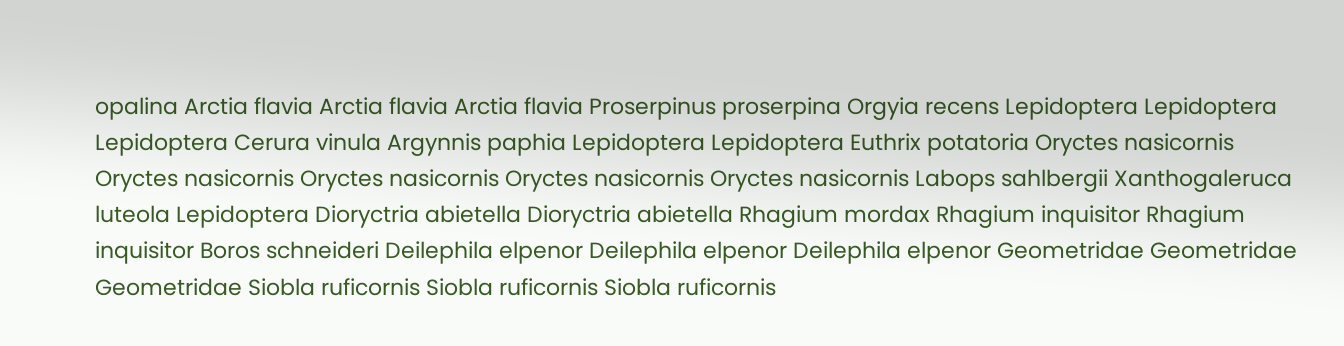opalina Arctia flavia Arctia flavia Arctia flavia Proserpinus proserpina Orgyia recens Lepidoptera Lepidoptera Lepidoptera Cerura vinula Argynnis paphia Lepidoptera Lepidoptera Euthrix potatoria Oryctes nasicornis Oryctes nasicornis Oryctes nasicornis Oryctes nasicornis Oryctes nasicornis Labops sahlbergii Xanthogaleruca luteola Lepidoptera Dioryctria abietella Dioryctria abietella Rhagium mordax Rhagium inquisitor Rhagium inquisitor Boros schneideri Deilephila elpenor Deilephila elpenor Deilephila elpenor Geometridae Geometridae Geometridae Siobla ruficornis Siobla ruficornis Siobla ruficornis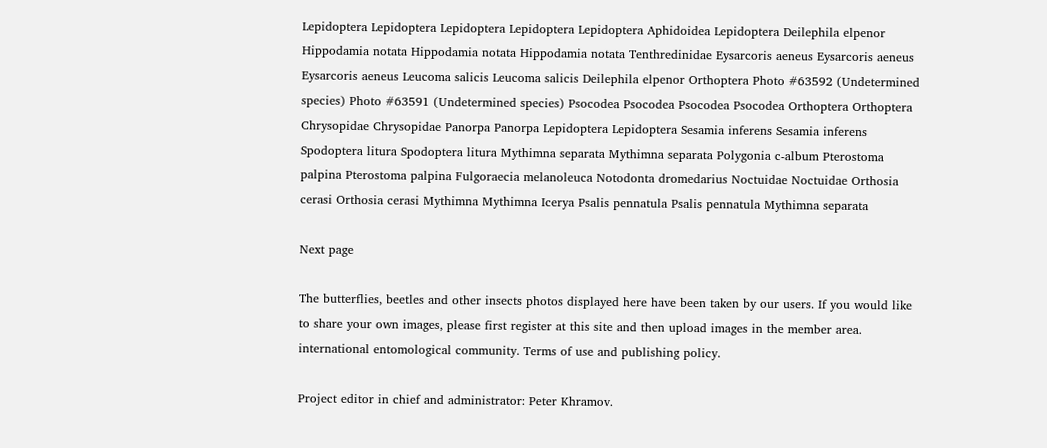Lepidoptera Lepidoptera Lepidoptera Lepidoptera Lepidoptera Aphidoidea Lepidoptera Deilephila elpenor Hippodamia notata Hippodamia notata Hippodamia notata Tenthredinidae Eysarcoris aeneus Eysarcoris aeneus Eysarcoris aeneus Leucoma salicis Leucoma salicis Deilephila elpenor Orthoptera Photo #63592 (Undetermined species) Photo #63591 (Undetermined species) Psocodea Psocodea Psocodea Psocodea Orthoptera Orthoptera Chrysopidae Chrysopidae Panorpa Panorpa Lepidoptera Lepidoptera Sesamia inferens Sesamia inferens Spodoptera litura Spodoptera litura Mythimna separata Mythimna separata Polygonia c-album Pterostoma palpina Pterostoma palpina Fulgoraecia melanoleuca Notodonta dromedarius Noctuidae Noctuidae Orthosia cerasi Orthosia cerasi Mythimna Mythimna Icerya Psalis pennatula Psalis pennatula Mythimna separata

Next page

The butterflies, beetles and other insects photos displayed here have been taken by our users. If you would like to share your own images, please first register at this site and then upload images in the member area. international entomological community. Terms of use and publishing policy.

Project editor in chief and administrator: Peter Khramov.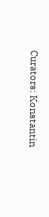Curators: Konstantin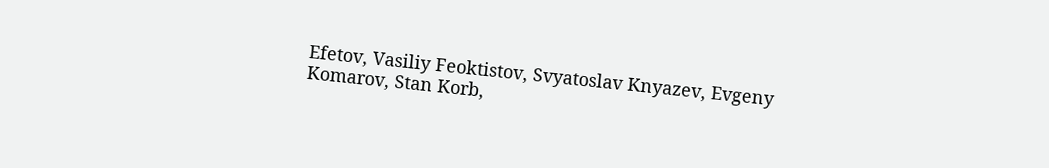Efetov, Vasiliy Feoktistov, Svyatoslav Knyazev, Evgeny Komarov, Stan Korb,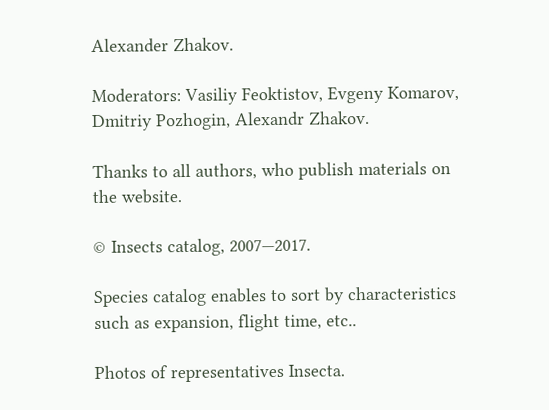Alexander Zhakov.

Moderators: Vasiliy Feoktistov, Evgeny Komarov, Dmitriy Pozhogin, Alexandr Zhakov.

Thanks to all authors, who publish materials on the website.

© Insects catalog, 2007—2017.

Species catalog enables to sort by characteristics such as expansion, flight time, etc..

Photos of representatives Insecta.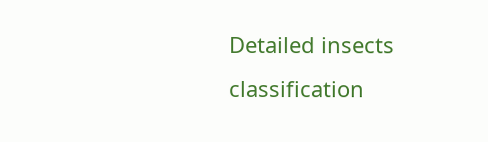Detailed insects classification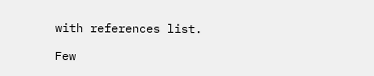with references list.

Few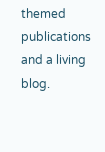themed publications and a living blog.